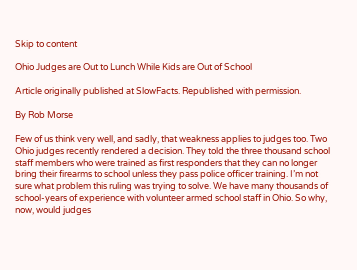Skip to content

Ohio Judges are Out to Lunch While Kids are Out of School

Article originally published at SlowFacts. Republished with permission.

By Rob Morse

Few of us think very well, and sadly, that weakness applies to judges too. Two Ohio judges recently rendered a decision. They told the three thousand school staff members who were trained as first responders that they can no longer bring their firearms to school unless they pass police officer training. I’m not sure what problem this ruling was trying to solve. We have many thousands of school-years of experience with volunteer armed school staff in Ohio. So why, now, would judges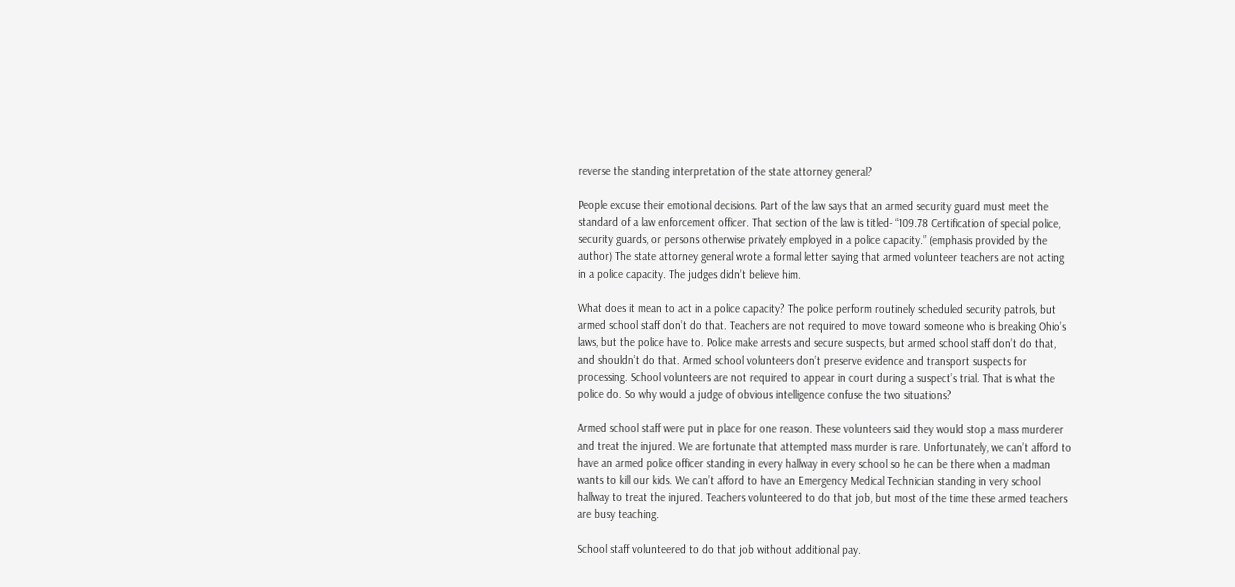reverse the standing interpretation of the state attorney general?

People excuse their emotional decisions. Part of the law says that an armed security guard must meet the standard of a law enforcement officer. That section of the law is titled- “109.78 Certification of special police, security guards, or persons otherwise privately employed in a police capacity.” (emphasis provided by the author) The state attorney general wrote a formal letter saying that armed volunteer teachers are not acting in a police capacity. The judges didn’t believe him.

What does it mean to act in a police capacity? The police perform routinely scheduled security patrols, but armed school staff don’t do that. Teachers are not required to move toward someone who is breaking Ohio’s laws, but the police have to. Police make arrests and secure suspects, but armed school staff don’t do that, and shouldn’t do that. Armed school volunteers don’t preserve evidence and transport suspects for processing. School volunteers are not required to appear in court during a suspect’s trial. That is what the police do. So why would a judge of obvious intelligence confuse the two situations?

Armed school staff were put in place for one reason. These volunteers said they would stop a mass murderer and treat the injured. We are fortunate that attempted mass murder is rare. Unfortunately, we can’t afford to have an armed police officer standing in every hallway in every school so he can be there when a madman wants to kill our kids. We can’t afford to have an Emergency Medical Technician standing in very school hallway to treat the injured. Teachers volunteered to do that job, but most of the time these armed teachers are busy teaching.

School staff volunteered to do that job without additional pay.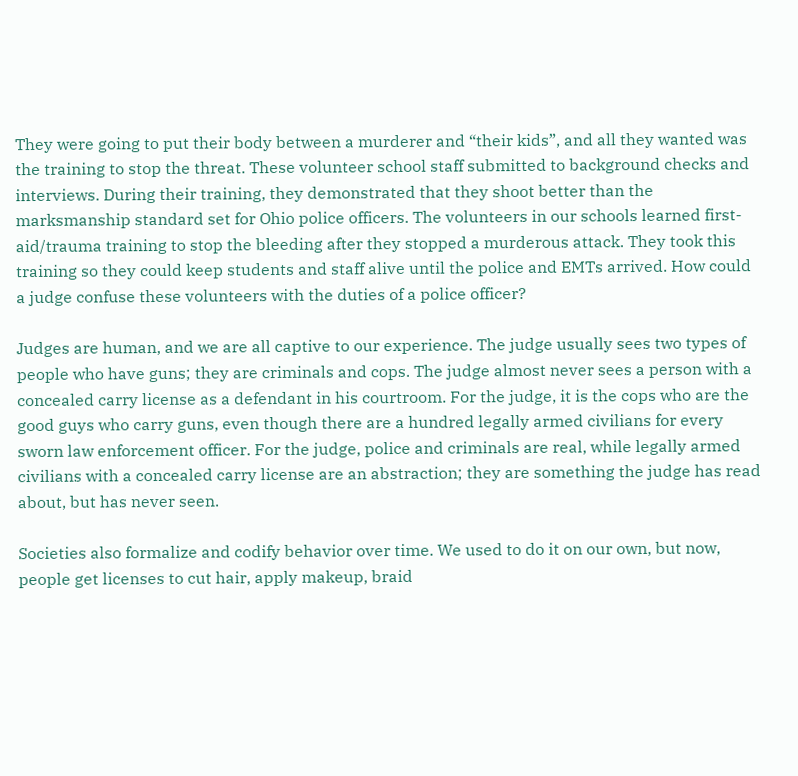They were going to put their body between a murderer and “their kids”, and all they wanted was the training to stop the threat. These volunteer school staff submitted to background checks and interviews. During their training, they demonstrated that they shoot better than the marksmanship standard set for Ohio police officers. The volunteers in our schools learned first-aid/trauma training to stop the bleeding after they stopped a murderous attack. They took this training so they could keep students and staff alive until the police and EMTs arrived. How could a judge confuse these volunteers with the duties of a police officer?

Judges are human, and we are all captive to our experience. The judge usually sees two types of people who have guns; they are criminals and cops. The judge almost never sees a person with a concealed carry license as a defendant in his courtroom. For the judge, it is the cops who are the good guys who carry guns, even though there are a hundred legally armed civilians for every sworn law enforcement officer. For the judge, police and criminals are real, while legally armed civilians with a concealed carry license are an abstraction; they are something the judge has read about, but has never seen.

Societies also formalize and codify behavior over time. We used to do it on our own, but now, people get licenses to cut hair, apply makeup, braid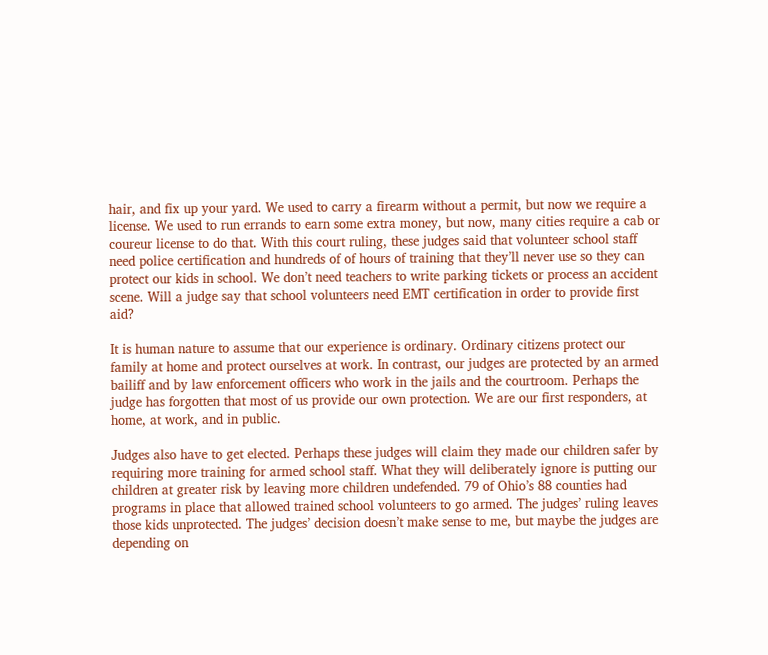hair, and fix up your yard. We used to carry a firearm without a permit, but now we require a license. We used to run errands to earn some extra money, but now, many cities require a cab or coureur license to do that. With this court ruling, these judges said that volunteer school staff need police certification and hundreds of of hours of training that they’ll never use so they can protect our kids in school. We don’t need teachers to write parking tickets or process an accident scene. Will a judge say that school volunteers need EMT certification in order to provide first aid?

It is human nature to assume that our experience is ordinary. Ordinary citizens protect our family at home and protect ourselves at work. In contrast, our judges are protected by an armed bailiff and by law enforcement officers who work in the jails and the courtroom. Perhaps the judge has forgotten that most of us provide our own protection. We are our first responders, at home, at work, and in public.

Judges also have to get elected. Perhaps these judges will claim they made our children safer by requiring more training for armed school staff. What they will deliberately ignore is putting our children at greater risk by leaving more children undefended. 79 of Ohio’s 88 counties had programs in place that allowed trained school volunteers to go armed. The judges’ ruling leaves those kids unprotected. The judges’ decision doesn’t make sense to me, but maybe the judges are depending on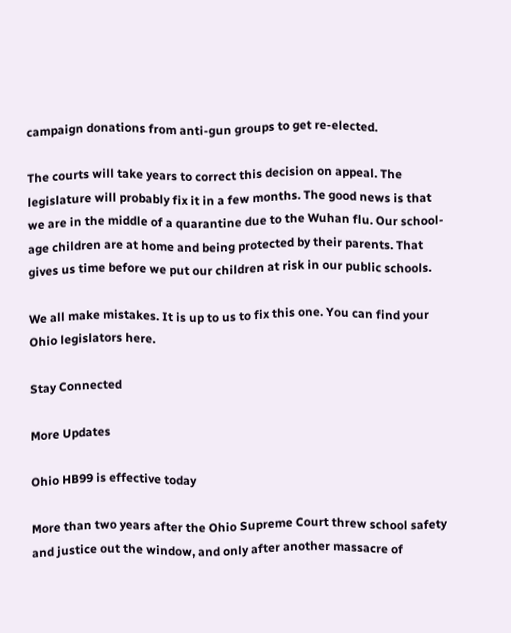campaign donations from anti-gun groups to get re-elected.

The courts will take years to correct this decision on appeal. The legislature will probably fix it in a few months. The good news is that we are in the middle of a quarantine due to the Wuhan flu. Our school-age children are at home and being protected by their parents. That gives us time before we put our children at risk in our public schools.

We all make mistakes. It is up to us to fix this one. You can find your Ohio legislators here.

Stay Connected

More Updates

Ohio HB99 is effective today

More than two years after the Ohio Supreme Court threw school safety and justice out the window, and only after another massacre of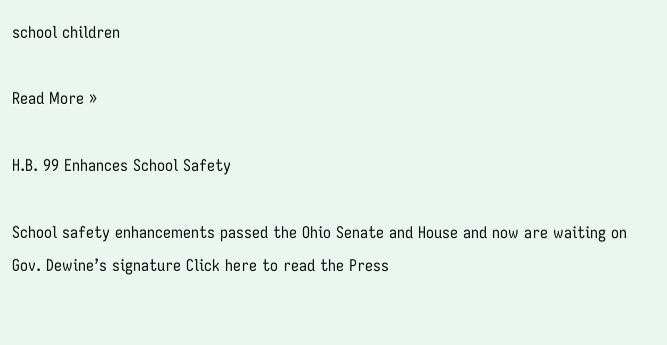school children

Read More »

H.B. 99 Enhances School Safety

School safety enhancements passed the Ohio Senate and House and now are waiting on Gov. Dewine’s signature Click here to read the Press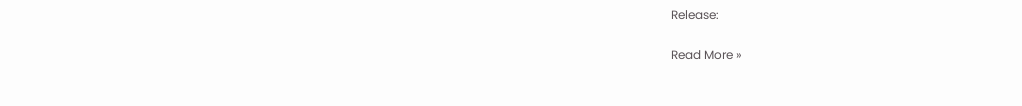Release:

Read More »